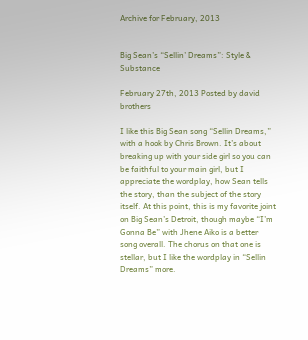Archive for February, 2013


Big Sean’s “Sellin’ Dreams”: Style & Substance

February 27th, 2013 Posted by david brothers

I like this Big Sean song “Sellin Dreams,” with a hook by Chris Brown. It’s about breaking up with your side girl so you can be faithful to your main girl, but I appreciate the wordplay, how Sean tells the story, than the subject of the story itself. At this point, this is my favorite joint on Big Sean’s Detroit, though maybe “I’m Gonna Be” with Jhene Aiko is a better song overall. The chorus on that one is stellar, but I like the wordplay in “Sellin Dreams” more.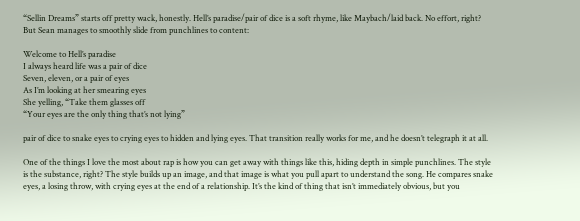“Sellin Dreams” starts off pretty wack, honestly. Hell’s paradise/pair of dice is a soft rhyme, like Maybach/laid back. No effort, right? But Sean manages to smoothly slide from punchlines to content:

Welcome to Hell’s paradise
I always heard life was a pair of dice
Seven, eleven, or a pair of eyes
As I’m looking at her smearing eyes
She yelling, “Take them glasses off
“Your eyes are the only thing that’s not lying”

pair of dice to snake eyes to crying eyes to hidden and lying eyes. That transition really works for me, and he doesn’t telegraph it at all.

One of the things I love the most about rap is how you can get away with things like this, hiding depth in simple punchlines. The style is the substance, right? The style builds up an image, and that image is what you pull apart to understand the song. He compares snake eyes, a losing throw, with crying eyes at the end of a relationship. It’s the kind of thing that isn’t immediately obvious, but you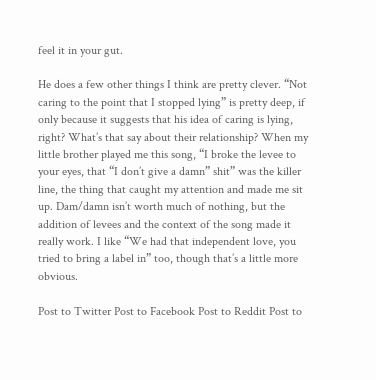feel it in your gut.

He does a few other things I think are pretty clever. “Not caring to the point that I stopped lying” is pretty deep, if only because it suggests that his idea of caring is lying, right? What’s that say about their relationship? When my little brother played me this song, “I broke the levee to your eyes, that “I don’t give a damn” shit” was the killer line, the thing that caught my attention and made me sit up. Dam/damn isn’t worth much of nothing, but the addition of levees and the context of the song made it really work. I like “We had that independent love, you tried to bring a label in” too, though that’s a little more obvious.

Post to Twitter Post to Facebook Post to Reddit Post to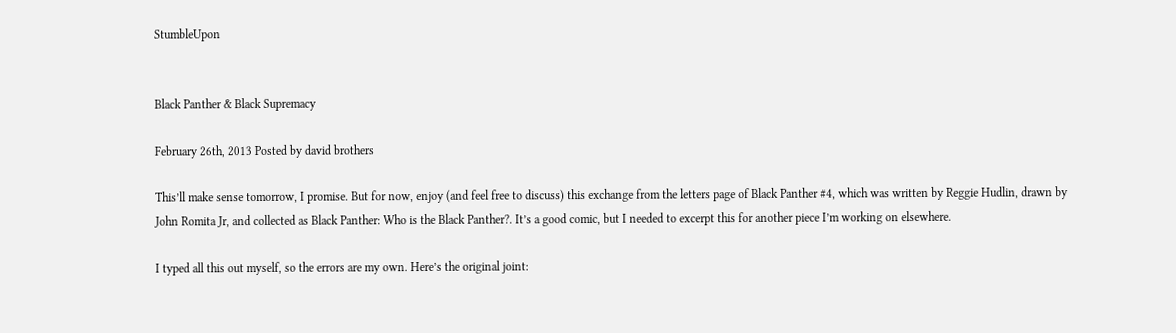StumbleUpon


Black Panther & Black Supremacy

February 26th, 2013 Posted by david brothers

This’ll make sense tomorrow, I promise. But for now, enjoy (and feel free to discuss) this exchange from the letters page of Black Panther #4, which was written by Reggie Hudlin, drawn by John Romita Jr, and collected as Black Panther: Who is the Black Panther?. It’s a good comic, but I needed to excerpt this for another piece I’m working on elsewhere.

I typed all this out myself, so the errors are my own. Here’s the original joint: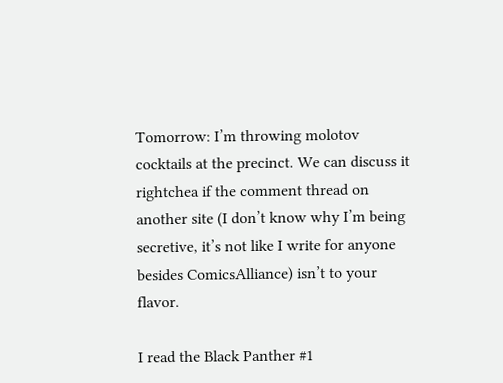Tomorrow: I’m throwing molotov cocktails at the precinct. We can discuss it rightchea if the comment thread on another site (I don’t know why I’m being secretive, it’s not like I write for anyone besides ComicsAlliance) isn’t to your flavor.

I read the Black Panther #1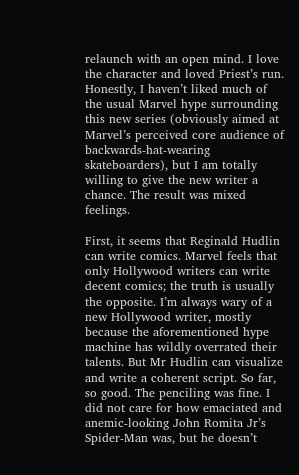relaunch with an open mind. I love the character and loved Priest’s run. Honestly, I haven’t liked much of the usual Marvel hype surrounding this new series (obviously aimed at Marvel’s perceived core audience of backwards-hat-wearing skateboarders), but I am totally willing to give the new writer a chance. The result was mixed feelings.

First, it seems that Reginald Hudlin can write comics. Marvel feels that only Hollywood writers can write decent comics; the truth is usually the opposite. I’m always wary of a new Hollywood writer, mostly because the aforementioned hype machine has wildly overrated their talents. But Mr Hudlin can visualize and write a coherent script. So far, so good. The penciling was fine. I did not care for how emaciated and anemic-looking John Romita Jr’s Spider-Man was, but he doesn’t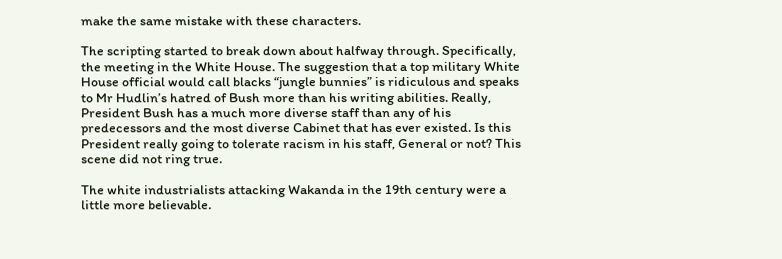make the same mistake with these characters.

The scripting started to break down about halfway through. Specifically, the meeting in the White House. The suggestion that a top military White House official would call blacks “jungle bunnies” is ridiculous and speaks to Mr Hudlin’s hatred of Bush more than his writing abilities. Really, President Bush has a much more diverse staff than any of his predecessors and the most diverse Cabinet that has ever existed. Is this President really going to tolerate racism in his staff, General or not? This scene did not ring true.

The white industrialists attacking Wakanda in the 19th century were a little more believable.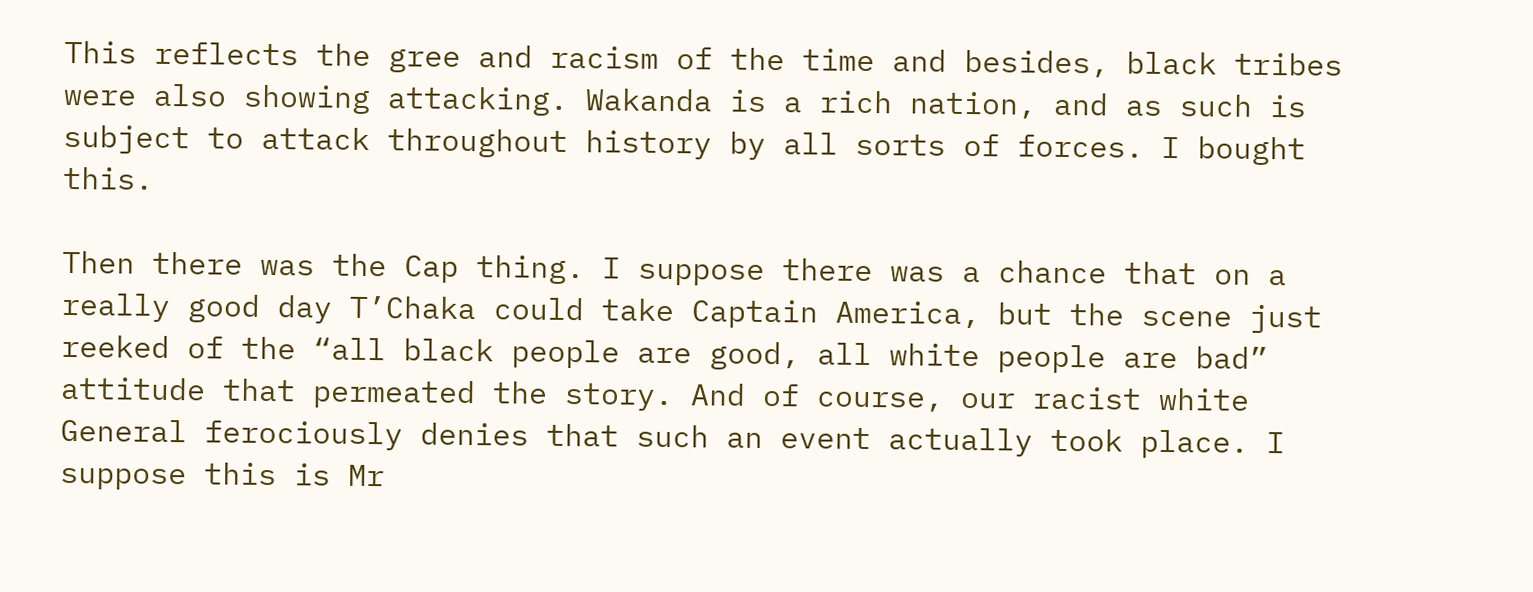This reflects the gree and racism of the time and besides, black tribes were also showing attacking. Wakanda is a rich nation, and as such is subject to attack throughout history by all sorts of forces. I bought this.

Then there was the Cap thing. I suppose there was a chance that on a really good day T’Chaka could take Captain America, but the scene just reeked of the “all black people are good, all white people are bad” attitude that permeated the story. And of course, our racist white General ferociously denies that such an event actually took place. I suppose this is Mr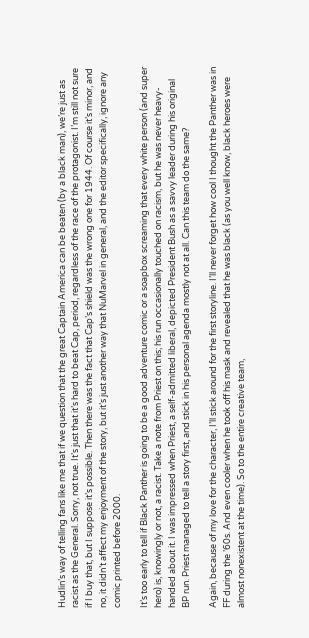Hudlin’s way of telling fans like me that if we question that the great Captain America can be beaten (by a black man), we’re just as racist as the General. Sorry, not true. It’s just that it’s hard to beat Cap, period, regardless of the race of the protagonist. I’m still not sure if I buy that, but I suppose it’s possible. Then there was the fact that Cap’s shield was the wrong one for 1944. Of course it’s minor, and no, it didn’t affect my enjoyment of the story, but it’s just another way that NuMarvel in general, and the editor specifically, ignore any comic printed before 2000.

It’s too early to tell if Black Panther is going to be a good adventure comic or a soapbox screaming that every white person (and super hero) is, knowingly or not, a racist. Take a note from Priest on this; his run occasionally touched on racism, but he was never heavy-handed about it. I was impressed when Priest, a self-admitted liberal, depicted President Bush as a savvy leader during his original BP run. Priest managed to tell a story first, and stick in his personal agenda mostly not at all. Can this team do the same?

Again, because of my love for the character, I’ll stick around for the first storyline. I’ll never forget how cool I thought the Panther was in FF during the ’60s. And even cooler when he took off his mask and revealed that he was black (as you well know, black heroes were almost nonexistent at the time). So to the entire creative team,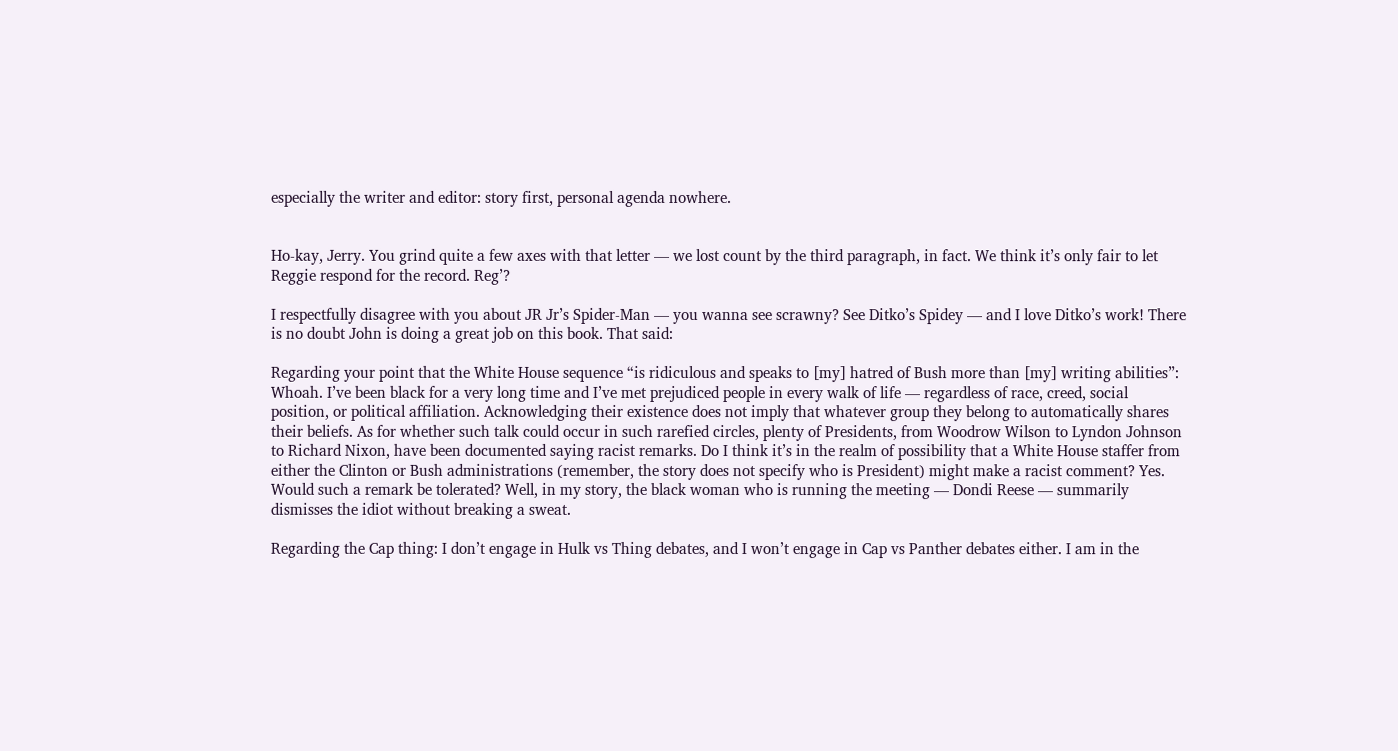especially the writer and editor: story first, personal agenda nowhere.


Ho-kay, Jerry. You grind quite a few axes with that letter — we lost count by the third paragraph, in fact. We think it’s only fair to let Reggie respond for the record. Reg’?

I respectfully disagree with you about JR Jr’s Spider-Man — you wanna see scrawny? See Ditko’s Spidey — and I love Ditko’s work! There is no doubt John is doing a great job on this book. That said:

Regarding your point that the White House sequence “is ridiculous and speaks to [my] hatred of Bush more than [my] writing abilities”: Whoah. I’ve been black for a very long time and I’ve met prejudiced people in every walk of life — regardless of race, creed, social position, or political affiliation. Acknowledging their existence does not imply that whatever group they belong to automatically shares their beliefs. As for whether such talk could occur in such rarefied circles, plenty of Presidents, from Woodrow Wilson to Lyndon Johnson to Richard Nixon, have been documented saying racist remarks. Do I think it’s in the realm of possibility that a White House staffer from either the Clinton or Bush administrations (remember, the story does not specify who is President) might make a racist comment? Yes. Would such a remark be tolerated? Well, in my story, the black woman who is running the meeting — Dondi Reese — summarily dismisses the idiot without breaking a sweat.

Regarding the Cap thing: I don’t engage in Hulk vs Thing debates, and I won’t engage in Cap vs Panther debates either. I am in the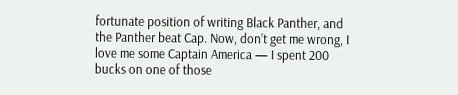fortunate position of writing Black Panther, and the Panther beat Cap. Now, don’t get me wrong, I love me some Captain America — I spent 200 bucks on one of those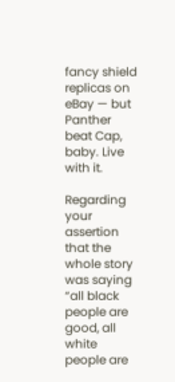fancy shield replicas on eBay — but Panther beat Cap, baby. Live with it.

Regarding your assertion that the whole story was saying “all black people are good, all white people are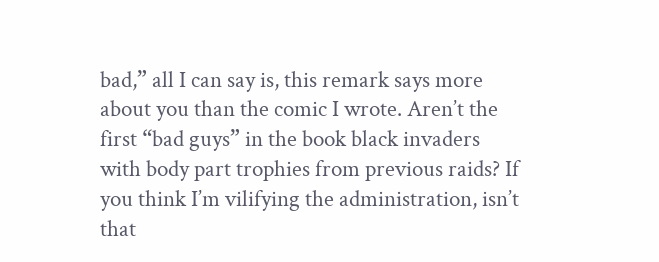bad,” all I can say is, this remark says more about you than the comic I wrote. Aren’t the first “bad guys” in the book black invaders with body part trophies from previous raids? If you think I’m vilifying the administration, isn’t that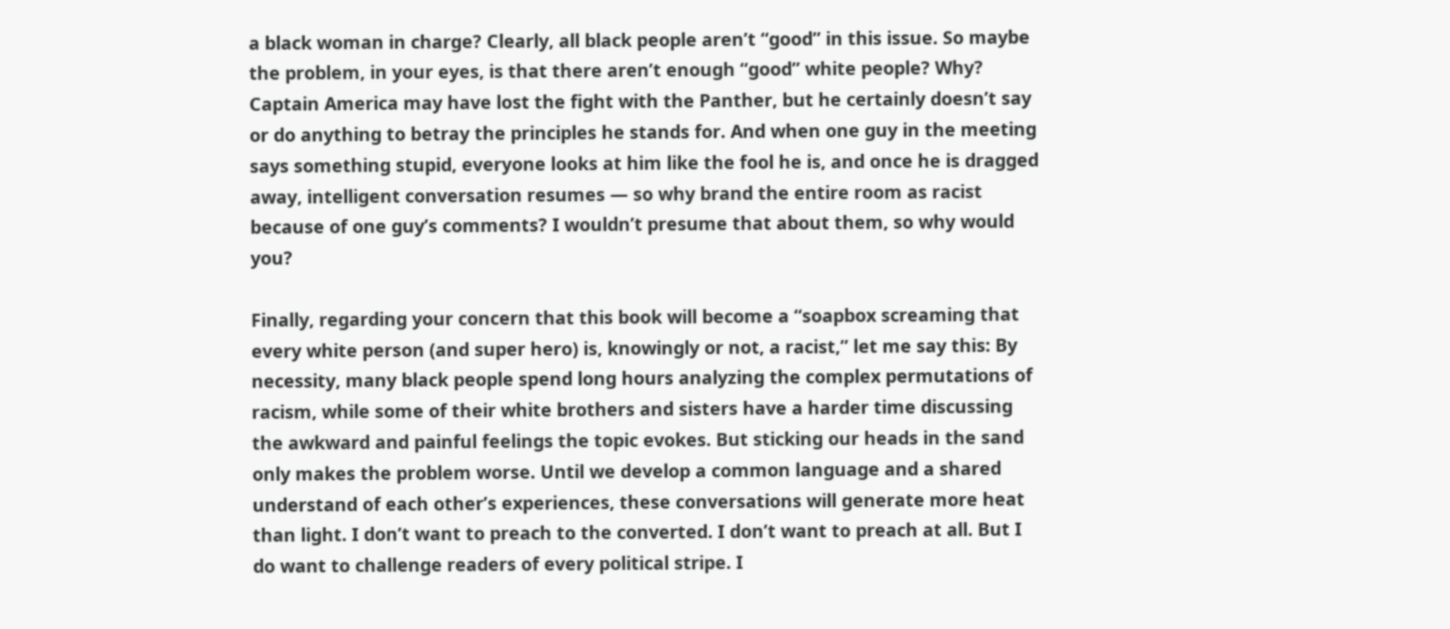a black woman in charge? Clearly, all black people aren’t “good” in this issue. So maybe the problem, in your eyes, is that there aren’t enough “good” white people? Why? Captain America may have lost the fight with the Panther, but he certainly doesn’t say or do anything to betray the principles he stands for. And when one guy in the meeting says something stupid, everyone looks at him like the fool he is, and once he is dragged away, intelligent conversation resumes — so why brand the entire room as racist because of one guy’s comments? I wouldn’t presume that about them, so why would you?

Finally, regarding your concern that this book will become a “soapbox screaming that every white person (and super hero) is, knowingly or not, a racist,” let me say this: By necessity, many black people spend long hours analyzing the complex permutations of racism, while some of their white brothers and sisters have a harder time discussing the awkward and painful feelings the topic evokes. But sticking our heads in the sand only makes the problem worse. Until we develop a common language and a shared understand of each other’s experiences, these conversations will generate more heat than light. I don’t want to preach to the converted. I don’t want to preach at all. But I do want to challenge readers of every political stripe. I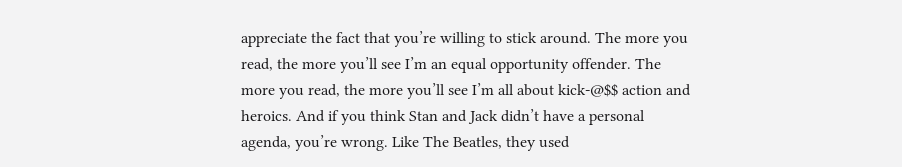appreciate the fact that you’re willing to stick around. The more you read, the more you’ll see I’m an equal opportunity offender. The more you read, the more you’ll see I’m all about kick-@$$ action and heroics. And if you think Stan and Jack didn’t have a personal agenda, you’re wrong. Like The Beatles, they used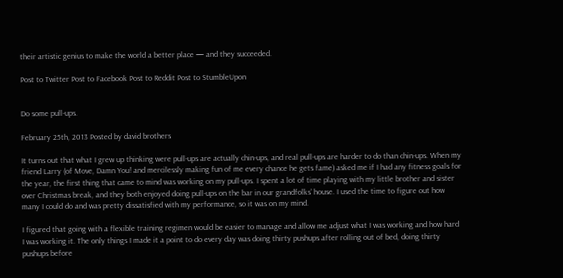their artistic genius to make the world a better place — and they succeeded.

Post to Twitter Post to Facebook Post to Reddit Post to StumbleUpon


Do some pull-ups.

February 25th, 2013 Posted by david brothers

It turns out that what I grew up thinking were pull-ups are actually chin-ups, and real pull-ups are harder to do than chin-ups. When my friend Larry (of Move, Damn You! and mercilessly making fun of me every chance he gets fame) asked me if I had any fitness goals for the year, the first thing that came to mind was working on my pull-ups. I spent a lot of time playing with my little brother and sister over Christmas break, and they both enjoyed doing pull-ups on the bar in our grandfolks’ house. I used the time to figure out how many I could do and was pretty dissatisfied with my performance, so it was on my mind.

I figured that going with a flexible training regimen would be easier to manage and allow me adjust what I was working and how hard I was working it. The only things I made it a point to do every day was doing thirty pushups after rolling out of bed, doing thirty pushups before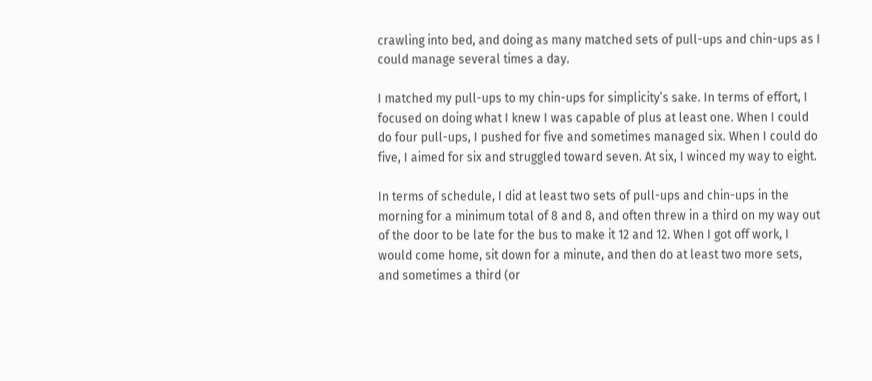crawling into bed, and doing as many matched sets of pull-ups and chin-ups as I could manage several times a day.

I matched my pull-ups to my chin-ups for simplicity’s sake. In terms of effort, I focused on doing what I knew I was capable of plus at least one. When I could do four pull-ups, I pushed for five and sometimes managed six. When I could do five, I aimed for six and struggled toward seven. At six, I winced my way to eight.

In terms of schedule, I did at least two sets of pull-ups and chin-ups in the morning for a minimum total of 8 and 8, and often threw in a third on my way out of the door to be late for the bus to make it 12 and 12. When I got off work, I would come home, sit down for a minute, and then do at least two more sets, and sometimes a third (or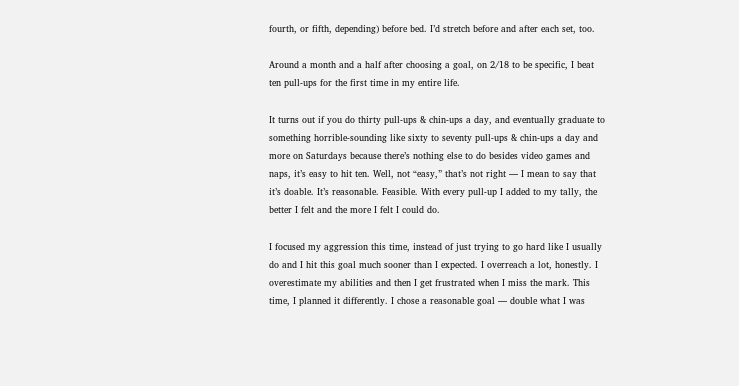fourth, or fifth, depending) before bed. I’d stretch before and after each set, too.

Around a month and a half after choosing a goal, on 2/18 to be specific, I beat ten pull-ups for the first time in my entire life.

It turns out if you do thirty pull-ups & chin-ups a day, and eventually graduate to something horrible-sounding like sixty to seventy pull-ups & chin-ups a day and more on Saturdays because there’s nothing else to do besides video games and naps, it’s easy to hit ten. Well, not “easy,” that’s not right — I mean to say that it’s doable. It’s reasonable. Feasible. With every pull-up I added to my tally, the better I felt and the more I felt I could do.

I focused my aggression this time, instead of just trying to go hard like I usually do and I hit this goal much sooner than I expected. I overreach a lot, honestly. I overestimate my abilities and then I get frustrated when I miss the mark. This time, I planned it differently. I chose a reasonable goal — double what I was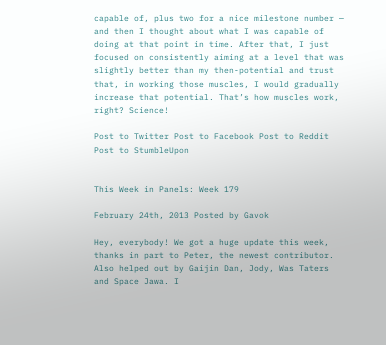capable of, plus two for a nice milestone number — and then I thought about what I was capable of doing at that point in time. After that, I just focused on consistently aiming at a level that was slightly better than my then-potential and trust that, in working those muscles, I would gradually increase that potential. That’s how muscles work, right? Science!

Post to Twitter Post to Facebook Post to Reddit Post to StumbleUpon


This Week in Panels: Week 179

February 24th, 2013 Posted by Gavok

Hey, everybody! We got a huge update this week, thanks in part to Peter, the newest contributor. Also helped out by Gaijin Dan, Jody, Was Taters and Space Jawa. I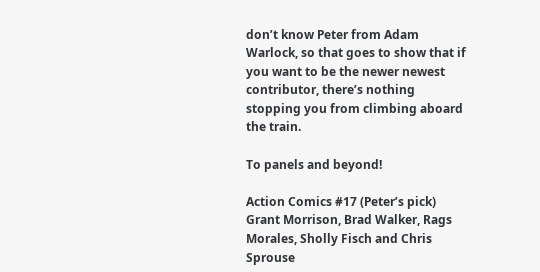don’t know Peter from Adam Warlock, so that goes to show that if you want to be the newer newest contributor, there’s nothing stopping you from climbing aboard the train.

To panels and beyond!

Action Comics #17 (Peter’s pick)
Grant Morrison, Brad Walker, Rags Morales, Sholly Fisch and Chris Sprouse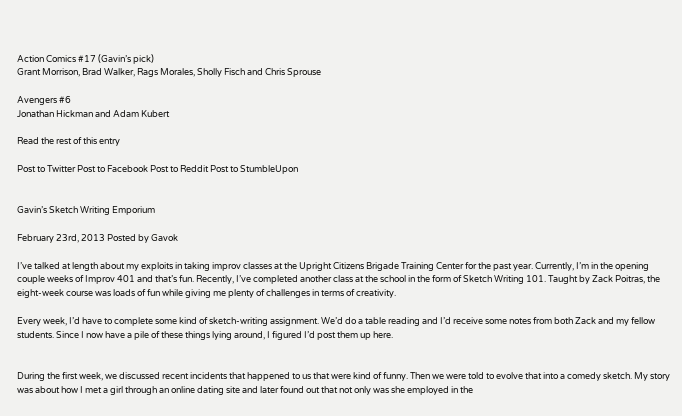Action Comics #17 (Gavin’s pick)
Grant Morrison, Brad Walker, Rags Morales, Sholly Fisch and Chris Sprouse

Avengers #6
Jonathan Hickman and Adam Kubert

Read the rest of this entry

Post to Twitter Post to Facebook Post to Reddit Post to StumbleUpon


Gavin’s Sketch Writing Emporium

February 23rd, 2013 Posted by Gavok

I’ve talked at length about my exploits in taking improv classes at the Upright Citizens Brigade Training Center for the past year. Currently, I’m in the opening couple weeks of Improv 401 and that’s fun. Recently, I’ve completed another class at the school in the form of Sketch Writing 101. Taught by Zack Poitras, the eight-week course was loads of fun while giving me plenty of challenges in terms of creativity.

Every week, I’d have to complete some kind of sketch-writing assignment. We’d do a table reading and I’d receive some notes from both Zack and my fellow students. Since I now have a pile of these things lying around, I figured I’d post them up here.


During the first week, we discussed recent incidents that happened to us that were kind of funny. Then we were told to evolve that into a comedy sketch. My story was about how I met a girl through an online dating site and later found out that not only was she employed in the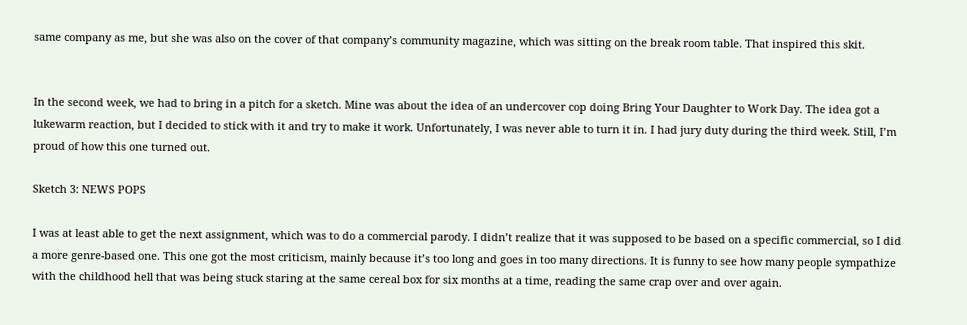same company as me, but she was also on the cover of that company’s community magazine, which was sitting on the break room table. That inspired this skit.


In the second week, we had to bring in a pitch for a sketch. Mine was about the idea of an undercover cop doing Bring Your Daughter to Work Day. The idea got a lukewarm reaction, but I decided to stick with it and try to make it work. Unfortunately, I was never able to turn it in. I had jury duty during the third week. Still, I’m proud of how this one turned out.

Sketch 3: NEWS POPS

I was at least able to get the next assignment, which was to do a commercial parody. I didn’t realize that it was supposed to be based on a specific commercial, so I did a more genre-based one. This one got the most criticism, mainly because it’s too long and goes in too many directions. It is funny to see how many people sympathize with the childhood hell that was being stuck staring at the same cereal box for six months at a time, reading the same crap over and over again.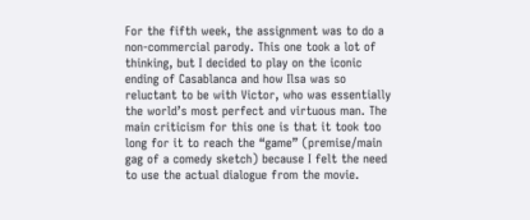For the fifth week, the assignment was to do a non-commercial parody. This one took a lot of thinking, but I decided to play on the iconic ending of Casablanca and how Ilsa was so reluctant to be with Victor, who was essentially the world’s most perfect and virtuous man. The main criticism for this one is that it took too long for it to reach the “game” (premise/main gag of a comedy sketch) because I felt the need to use the actual dialogue from the movie.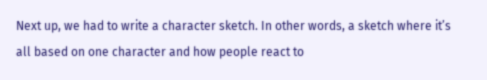Next up, we had to write a character sketch. In other words, a sketch where it’s all based on one character and how people react to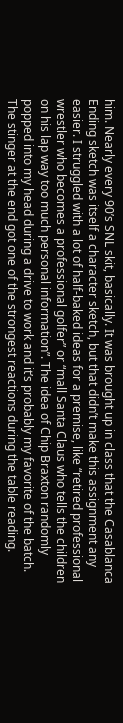him. Nearly every 90’s SNL skit, basically. It was brought up in class that the Casablanca Ending sketch was itself a character sketch, but that didn’t make this assignment any easier. I struggled with a lot of half-baked ideas for a premise, like “retired professional wrestler who becomes a professional golfer” or “mall Santa Claus who tells the children on his lap way too much personal information”. The idea of Chip Braxton randomly popped into my head during a drive to work and it’s probably my favorite of the batch. The stinger at the end got one of the strongest reactions during the table reading.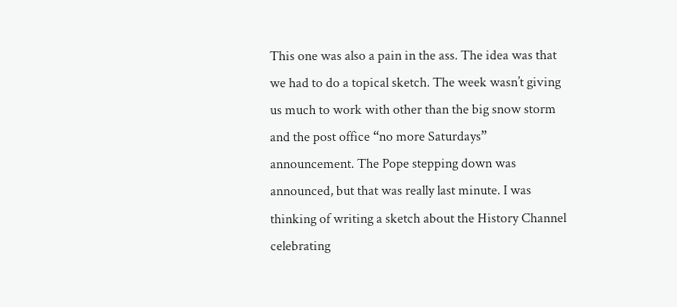This one was also a pain in the ass. The idea was that we had to do a topical sketch. The week wasn’t giving us much to work with other than the big snow storm and the post office “no more Saturdays” announcement. The Pope stepping down was announced, but that was really last minute. I was thinking of writing a sketch about the History Channel celebrating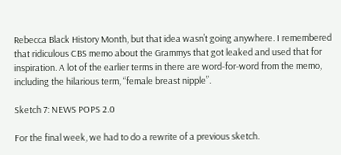Rebecca Black History Month, but that idea wasn’t going anywhere. I remembered that ridiculous CBS memo about the Grammys that got leaked and used that for inspiration. A lot of the earlier terms in there are word-for-word from the memo, including the hilarious term, “female breast nipple”.

Sketch 7: NEWS POPS 2.0

For the final week, we had to do a rewrite of a previous sketch.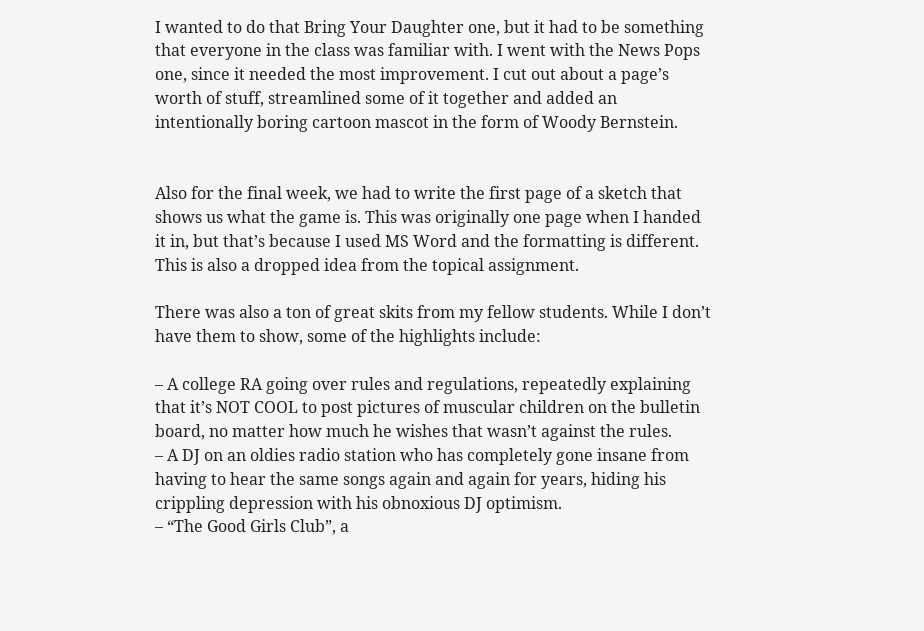I wanted to do that Bring Your Daughter one, but it had to be something that everyone in the class was familiar with. I went with the News Pops one, since it needed the most improvement. I cut out about a page’s worth of stuff, streamlined some of it together and added an intentionally boring cartoon mascot in the form of Woody Bernstein.


Also for the final week, we had to write the first page of a sketch that shows us what the game is. This was originally one page when I handed it in, but that’s because I used MS Word and the formatting is different. This is also a dropped idea from the topical assignment.

There was also a ton of great skits from my fellow students. While I don’t have them to show, some of the highlights include:

– A college RA going over rules and regulations, repeatedly explaining that it’s NOT COOL to post pictures of muscular children on the bulletin board, no matter how much he wishes that wasn’t against the rules.
– A DJ on an oldies radio station who has completely gone insane from having to hear the same songs again and again for years, hiding his crippling depression with his obnoxious DJ optimism.
– “The Good Girls Club”, a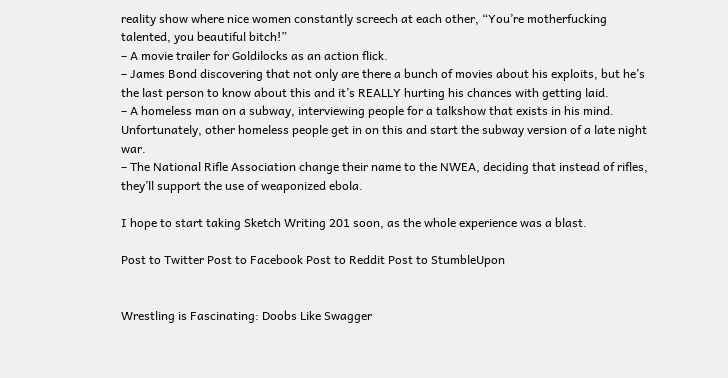reality show where nice women constantly screech at each other, “You’re motherfucking talented, you beautiful bitch!”
– A movie trailer for Goldilocks as an action flick.
– James Bond discovering that not only are there a bunch of movies about his exploits, but he’s the last person to know about this and it’s REALLY hurting his chances with getting laid.
– A homeless man on a subway, interviewing people for a talkshow that exists in his mind. Unfortunately, other homeless people get in on this and start the subway version of a late night war.
– The National Rifle Association change their name to the NWEA, deciding that instead of rifles, they’ll support the use of weaponized ebola.

I hope to start taking Sketch Writing 201 soon, as the whole experience was a blast.

Post to Twitter Post to Facebook Post to Reddit Post to StumbleUpon


Wrestling is Fascinating: Doobs Like Swagger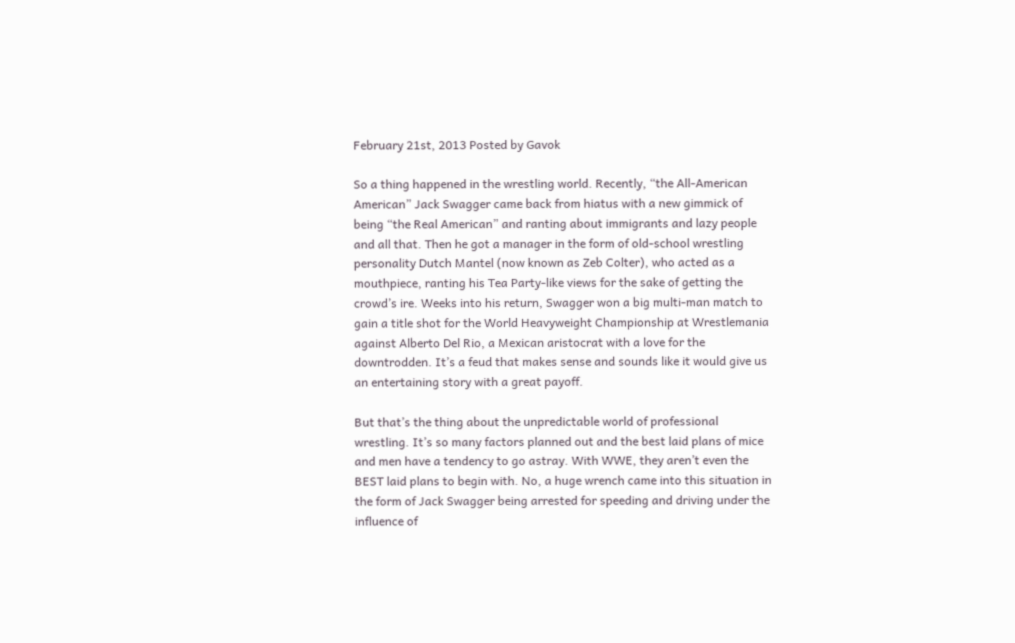February 21st, 2013 Posted by Gavok

So a thing happened in the wrestling world. Recently, “the All-American American” Jack Swagger came back from hiatus with a new gimmick of being “the Real American” and ranting about immigrants and lazy people and all that. Then he got a manager in the form of old-school wrestling personality Dutch Mantel (now known as Zeb Colter), who acted as a mouthpiece, ranting his Tea Party-like views for the sake of getting the crowd’s ire. Weeks into his return, Swagger won a big multi-man match to gain a title shot for the World Heavyweight Championship at Wrestlemania against Alberto Del Rio, a Mexican aristocrat with a love for the downtrodden. It’s a feud that makes sense and sounds like it would give us an entertaining story with a great payoff.

But that’s the thing about the unpredictable world of professional wrestling. It’s so many factors planned out and the best laid plans of mice and men have a tendency to go astray. With WWE, they aren’t even the BEST laid plans to begin with. No, a huge wrench came into this situation in the form of Jack Swagger being arrested for speeding and driving under the influence of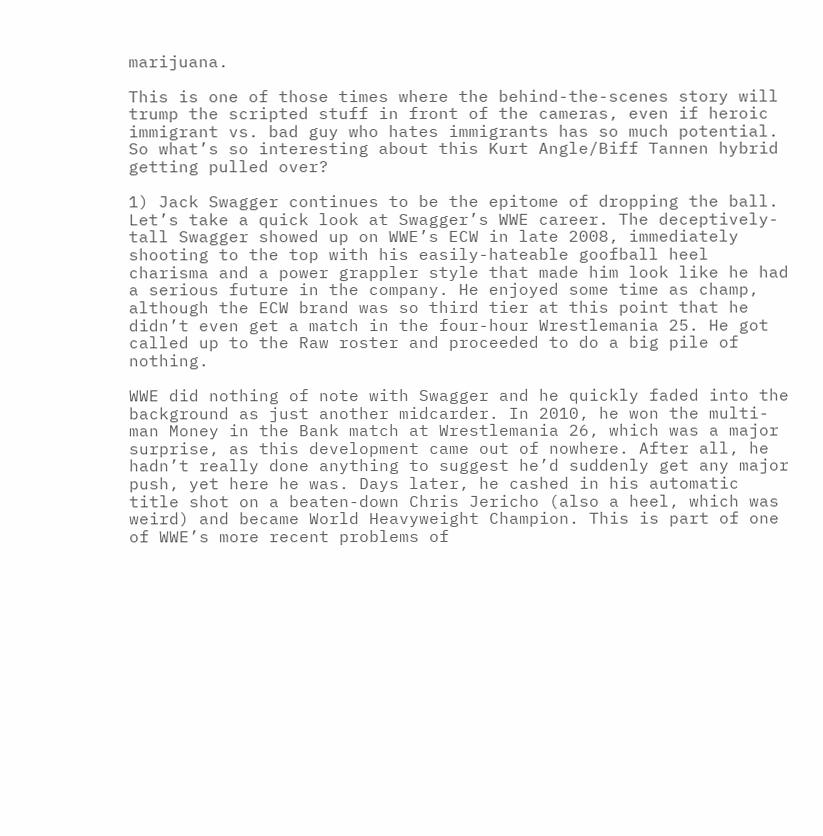marijuana.

This is one of those times where the behind-the-scenes story will trump the scripted stuff in front of the cameras, even if heroic immigrant vs. bad guy who hates immigrants has so much potential. So what’s so interesting about this Kurt Angle/Biff Tannen hybrid getting pulled over?

1) Jack Swagger continues to be the epitome of dropping the ball. Let’s take a quick look at Swagger’s WWE career. The deceptively-tall Swagger showed up on WWE’s ECW in late 2008, immediately shooting to the top with his easily-hateable goofball heel charisma and a power grappler style that made him look like he had a serious future in the company. He enjoyed some time as champ, although the ECW brand was so third tier at this point that he didn’t even get a match in the four-hour Wrestlemania 25. He got called up to the Raw roster and proceeded to do a big pile of nothing.

WWE did nothing of note with Swagger and he quickly faded into the background as just another midcarder. In 2010, he won the multi-man Money in the Bank match at Wrestlemania 26, which was a major surprise, as this development came out of nowhere. After all, he hadn’t really done anything to suggest he’d suddenly get any major push, yet here he was. Days later, he cashed in his automatic title shot on a beaten-down Chris Jericho (also a heel, which was weird) and became World Heavyweight Champion. This is part of one of WWE’s more recent problems of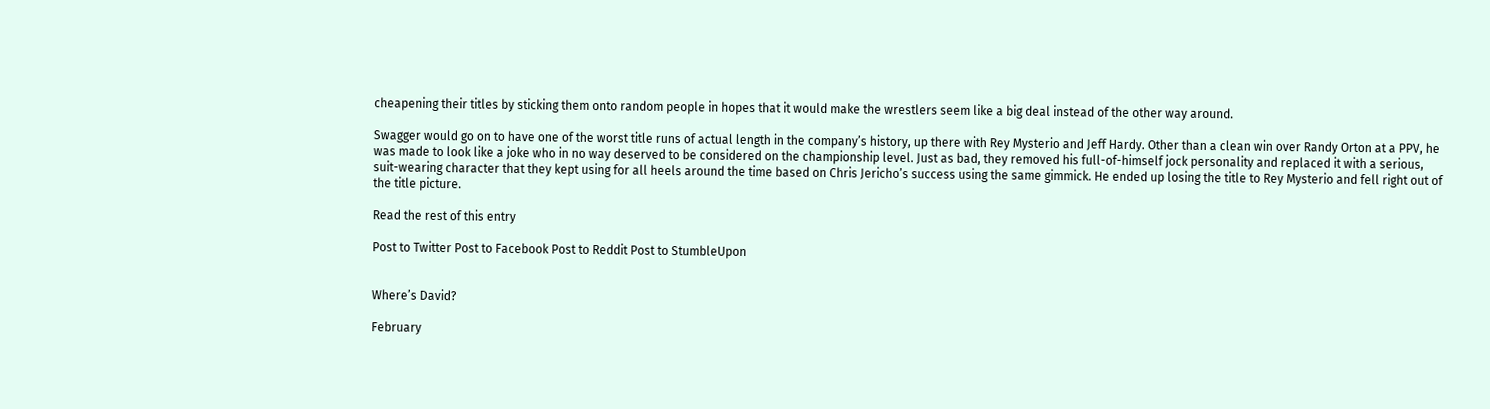cheapening their titles by sticking them onto random people in hopes that it would make the wrestlers seem like a big deal instead of the other way around.

Swagger would go on to have one of the worst title runs of actual length in the company’s history, up there with Rey Mysterio and Jeff Hardy. Other than a clean win over Randy Orton at a PPV, he was made to look like a joke who in no way deserved to be considered on the championship level. Just as bad, they removed his full-of-himself jock personality and replaced it with a serious, suit-wearing character that they kept using for all heels around the time based on Chris Jericho’s success using the same gimmick. He ended up losing the title to Rey Mysterio and fell right out of the title picture.

Read the rest of this entry

Post to Twitter Post to Facebook Post to Reddit Post to StumbleUpon


Where’s David?

February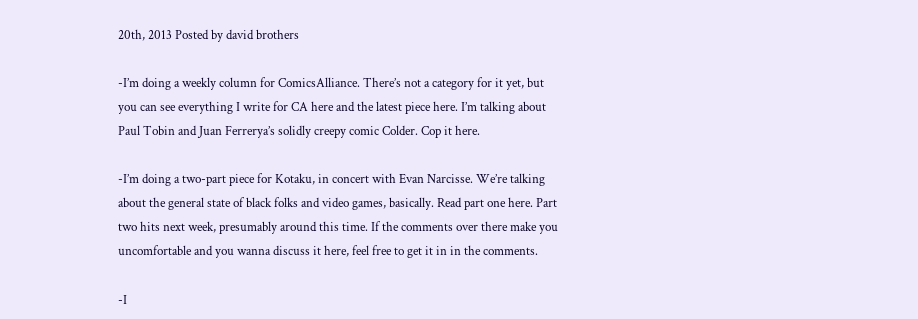20th, 2013 Posted by david brothers

-I’m doing a weekly column for ComicsAlliance. There’s not a category for it yet, but you can see everything I write for CA here and the latest piece here. I’m talking about Paul Tobin and Juan Ferrerya’s solidly creepy comic Colder. Cop it here.

-I’m doing a two-part piece for Kotaku, in concert with Evan Narcisse. We’re talking about the general state of black folks and video games, basically. Read part one here. Part two hits next week, presumably around this time. If the comments over there make you uncomfortable and you wanna discuss it here, feel free to get it in in the comments.

-I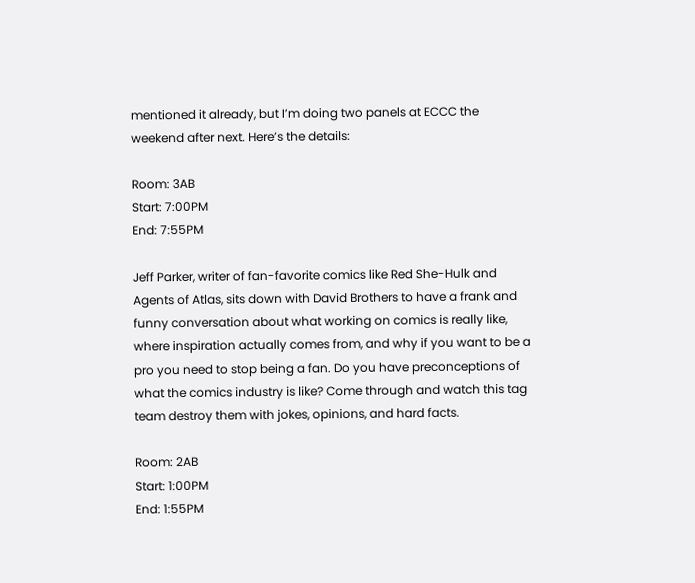mentioned it already, but I’m doing two panels at ECCC the weekend after next. Here’s the details:

Room: 3AB
Start: 7:00PM
End: 7:55PM

Jeff Parker, writer of fan-favorite comics like Red She-Hulk and Agents of Atlas, sits down with David Brothers to have a frank and funny conversation about what working on comics is really like, where inspiration actually comes from, and why if you want to be a pro you need to stop being a fan. Do you have preconceptions of what the comics industry is like? Come through and watch this tag team destroy them with jokes, opinions, and hard facts.

Room: 2AB
Start: 1:00PM
End: 1:55PM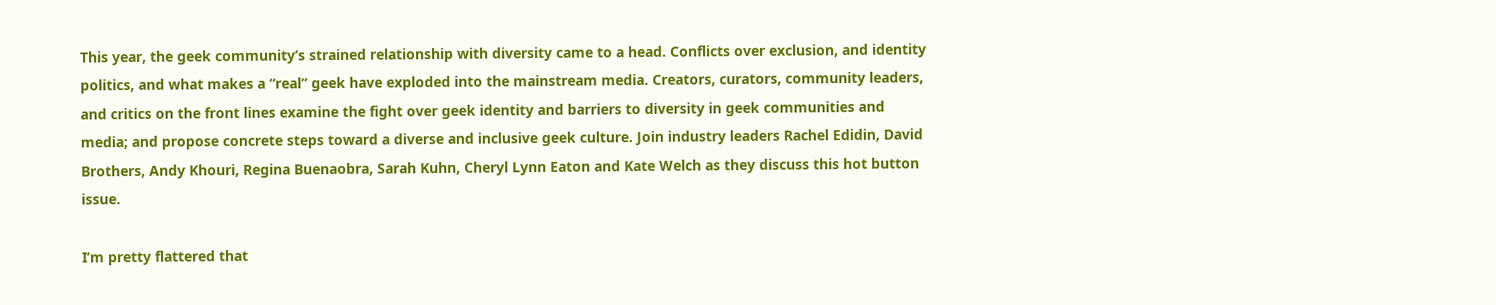This year, the geek community’s strained relationship with diversity came to a head. Conflicts over exclusion, and identity politics, and what makes a “real” geek have exploded into the mainstream media. Creators, curators, community leaders, and critics on the front lines examine the fight over geek identity and barriers to diversity in geek communities and media; and propose concrete steps toward a diverse and inclusive geek culture. Join industry leaders Rachel Edidin, David Brothers, Andy Khouri, Regina Buenaobra, Sarah Kuhn, Cheryl Lynn Eaton and Kate Welch as they discuss this hot button issue.

I’m pretty flattered that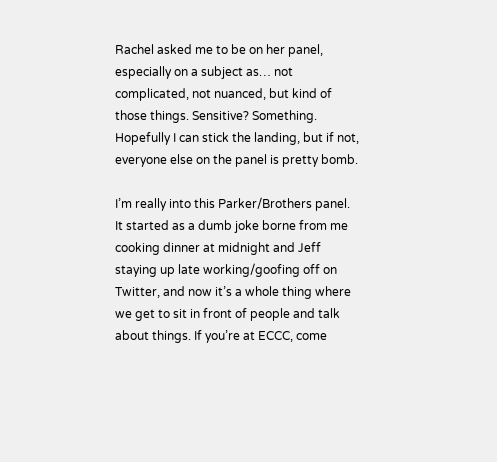Rachel asked me to be on her panel, especially on a subject as… not complicated, not nuanced, but kind of those things. Sensitive? Something. Hopefully I can stick the landing, but if not, everyone else on the panel is pretty bomb.

I’m really into this Parker/Brothers panel. It started as a dumb joke borne from me cooking dinner at midnight and Jeff staying up late working/goofing off on Twitter, and now it’s a whole thing where we get to sit in front of people and talk about things. If you’re at ECCC, come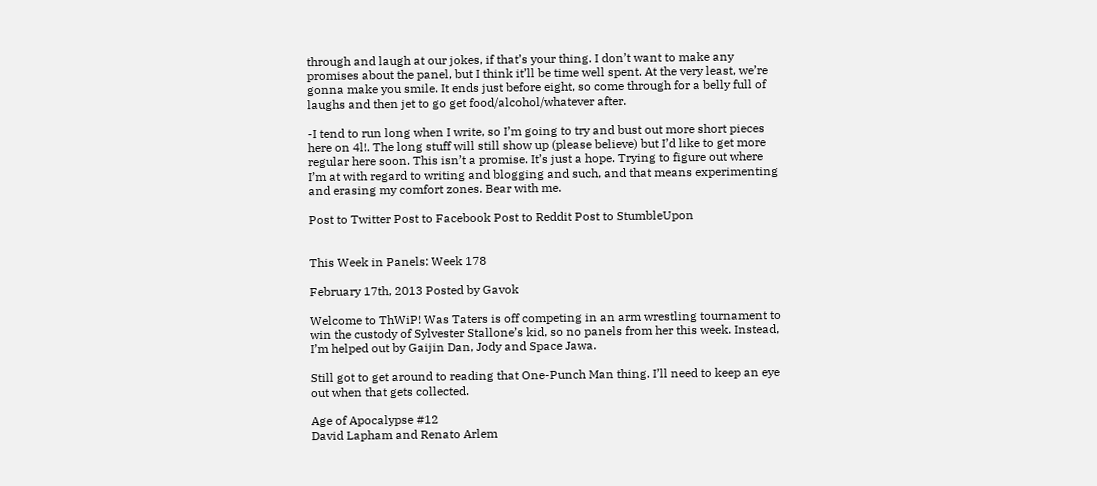through and laugh at our jokes, if that’s your thing. I don’t want to make any promises about the panel, but I think it’ll be time well spent. At the very least, we’re gonna make you smile. It ends just before eight, so come through for a belly full of laughs and then jet to go get food/alcohol/whatever after.

-I tend to run long when I write, so I’m going to try and bust out more short pieces here on 4l!. The long stuff will still show up (please believe) but I’d like to get more regular here soon. This isn’t a promise. It’s just a hope. Trying to figure out where I’m at with regard to writing and blogging and such, and that means experimenting and erasing my comfort zones. Bear with me.

Post to Twitter Post to Facebook Post to Reddit Post to StumbleUpon


This Week in Panels: Week 178

February 17th, 2013 Posted by Gavok

Welcome to ThWiP! Was Taters is off competing in an arm wrestling tournament to win the custody of Sylvester Stallone’s kid, so no panels from her this week. Instead, I’m helped out by Gaijin Dan, Jody and Space Jawa.

Still got to get around to reading that One-Punch Man thing. I’ll need to keep an eye out when that gets collected.

Age of Apocalypse #12
David Lapham and Renato Arlem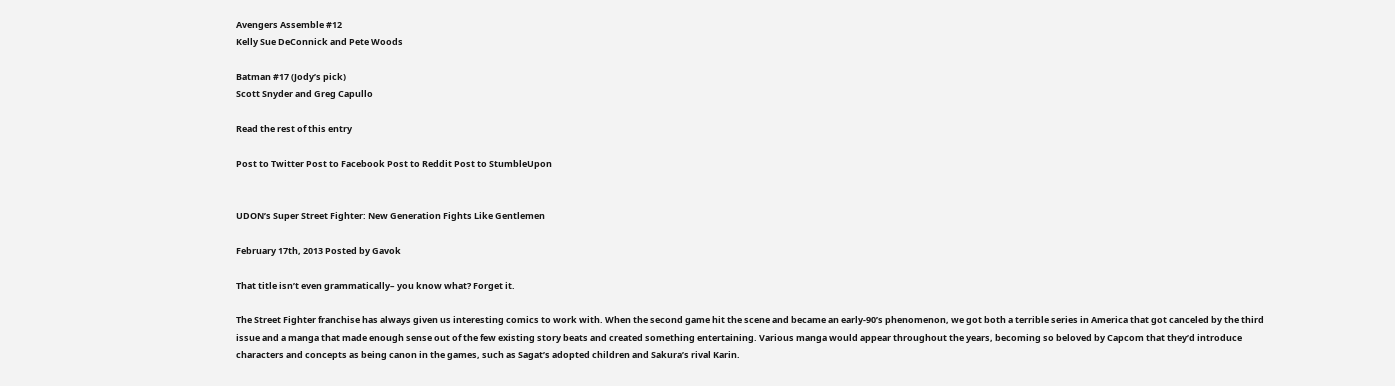Avengers Assemble #12
Kelly Sue DeConnick and Pete Woods

Batman #17 (Jody’s pick)
Scott Snyder and Greg Capullo

Read the rest of this entry

Post to Twitter Post to Facebook Post to Reddit Post to StumbleUpon


UDON’s Super Street Fighter: New Generation Fights Like Gentlemen

February 17th, 2013 Posted by Gavok

That title isn’t even grammatically– you know what? Forget it.

The Street Fighter franchise has always given us interesting comics to work with. When the second game hit the scene and became an early-90’s phenomenon, we got both a terrible series in America that got canceled by the third issue and a manga that made enough sense out of the few existing story beats and created something entertaining. Various manga would appear throughout the years, becoming so beloved by Capcom that they’d introduce characters and concepts as being canon in the games, such as Sagat’s adopted children and Sakura’s rival Karin.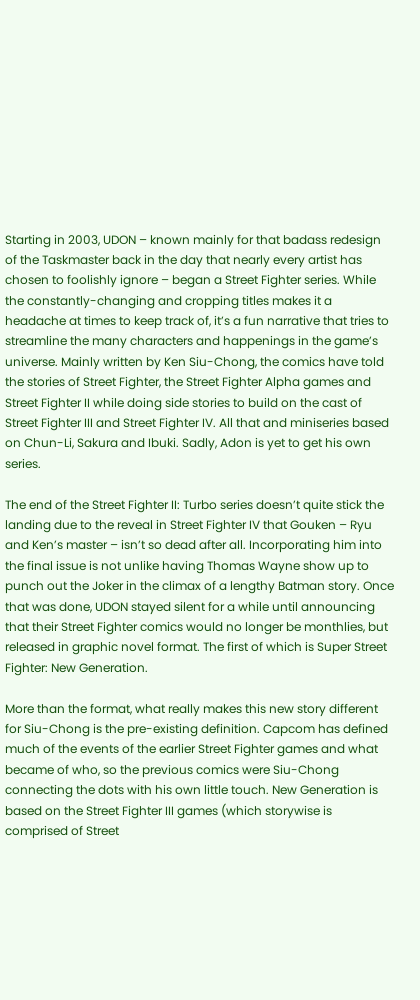Starting in 2003, UDON – known mainly for that badass redesign of the Taskmaster back in the day that nearly every artist has chosen to foolishly ignore – began a Street Fighter series. While the constantly-changing and cropping titles makes it a headache at times to keep track of, it’s a fun narrative that tries to streamline the many characters and happenings in the game’s universe. Mainly written by Ken Siu-Chong, the comics have told the stories of Street Fighter, the Street Fighter Alpha games and Street Fighter II while doing side stories to build on the cast of Street Fighter III and Street Fighter IV. All that and miniseries based on Chun-Li, Sakura and Ibuki. Sadly, Adon is yet to get his own series.

The end of the Street Fighter II: Turbo series doesn’t quite stick the landing due to the reveal in Street Fighter IV that Gouken – Ryu and Ken’s master – isn’t so dead after all. Incorporating him into the final issue is not unlike having Thomas Wayne show up to punch out the Joker in the climax of a lengthy Batman story. Once that was done, UDON stayed silent for a while until announcing that their Street Fighter comics would no longer be monthlies, but released in graphic novel format. The first of which is Super Street Fighter: New Generation.

More than the format, what really makes this new story different for Siu-Chong is the pre-existing definition. Capcom has defined much of the events of the earlier Street Fighter games and what became of who, so the previous comics were Siu-Chong connecting the dots with his own little touch. New Generation is based on the Street Fighter III games (which storywise is comprised of Street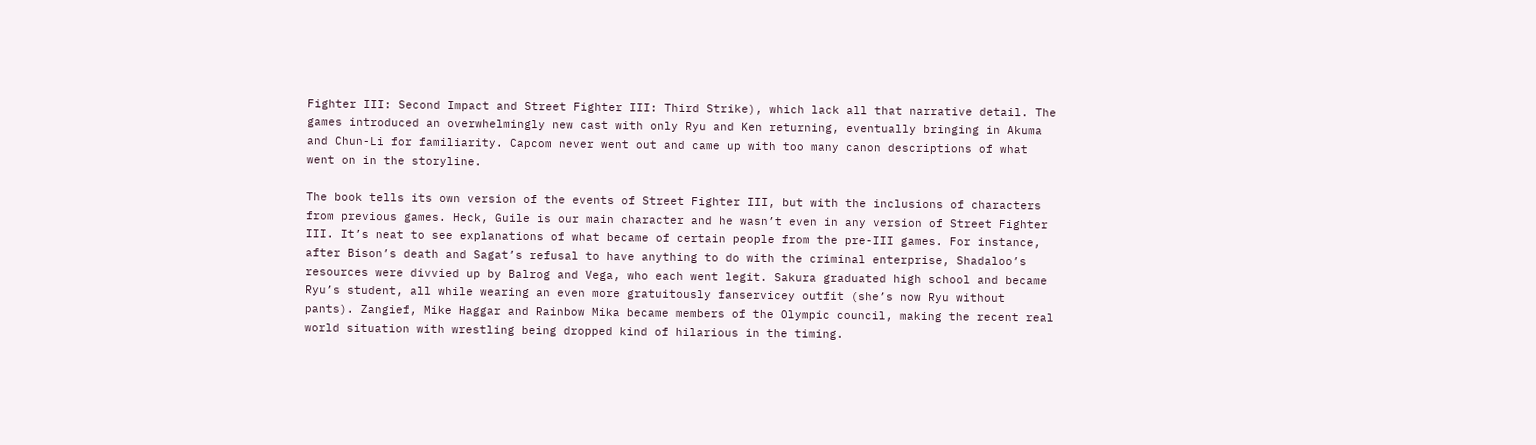Fighter III: Second Impact and Street Fighter III: Third Strike), which lack all that narrative detail. The games introduced an overwhelmingly new cast with only Ryu and Ken returning, eventually bringing in Akuma and Chun-Li for familiarity. Capcom never went out and came up with too many canon descriptions of what went on in the storyline.

The book tells its own version of the events of Street Fighter III, but with the inclusions of characters from previous games. Heck, Guile is our main character and he wasn’t even in any version of Street Fighter III. It’s neat to see explanations of what became of certain people from the pre-III games. For instance, after Bison’s death and Sagat’s refusal to have anything to do with the criminal enterprise, Shadaloo’s resources were divvied up by Balrog and Vega, who each went legit. Sakura graduated high school and became Ryu’s student, all while wearing an even more gratuitously fanservicey outfit (she’s now Ryu without pants). Zangief, Mike Haggar and Rainbow Mika became members of the Olympic council, making the recent real world situation with wrestling being dropped kind of hilarious in the timing.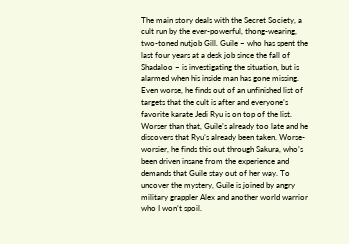The main story deals with the Secret Society, a cult run by the ever-powerful, thong-wearing, two-toned nutjob Gill. Guile – who has spent the last four years at a desk job since the fall of Shadaloo – is investigating the situation, but is alarmed when his inside man has gone missing. Even worse, he finds out of an unfinished list of targets that the cult is after and everyone’s favorite karate Jedi Ryu is on top of the list. Worser than that, Guile’s already too late and he discovers that Ryu’s already been taken. Worse-worsier, he finds this out through Sakura, who’s been driven insane from the experience and demands that Guile stay out of her way. To uncover the mystery, Guile is joined by angry military grappler Alex and another world warrior who I won’t spoil.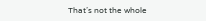That’s not the whole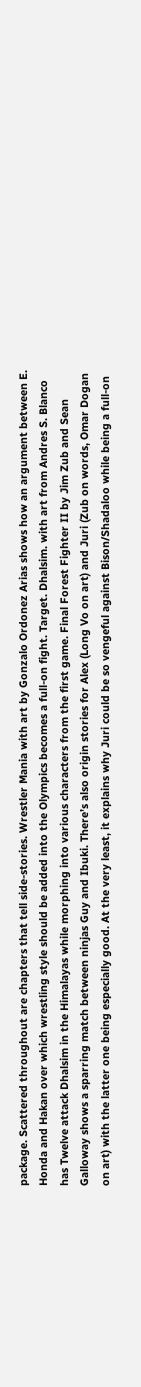package. Scattered throughout are chapters that tell side-stories. Wrestler Mania with art by Gonzalo Ordonez Arias shows how an argument between E. Honda and Hakan over which wrestling style should be added into the Olympics becomes a full-on fight. Target. Dhalsim. with art from Andres S. Blanco has Twelve attack Dhalsim in the Himalayas while morphing into various characters from the first game. Final Forest Fighter II by Jim Zub and Sean Galloway shows a sparring match between ninjas Guy and Ibuki. There’s also origin stories for Alex (Long Vo on art) and Juri (Zub on words, Omar Dogan on art) with the latter one being especially good. At the very least, it explains why Juri could be so vengeful against Bison/Shadaloo while being a full-on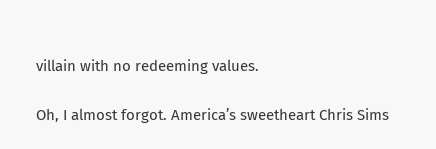villain with no redeeming values.

Oh, I almost forgot. America’s sweetheart Chris Sims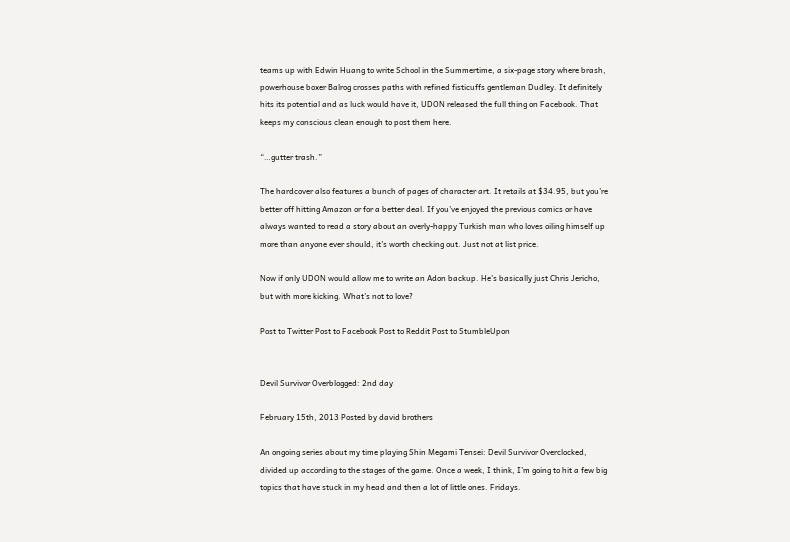teams up with Edwin Huang to write School in the Summertime, a six-page story where brash, powerhouse boxer Balrog crosses paths with refined fisticuffs gentleman Dudley. It definitely hits its potential and as luck would have it, UDON released the full thing on Facebook. That keeps my conscious clean enough to post them here.

“…gutter trash.”

The hardcover also features a bunch of pages of character art. It retails at $34.95, but you’re better off hitting Amazon or for a better deal. If you’ve enjoyed the previous comics or have always wanted to read a story about an overly-happy Turkish man who loves oiling himself up more than anyone ever should, it’s worth checking out. Just not at list price.

Now if only UDON would allow me to write an Adon backup. He’s basically just Chris Jericho, but with more kicking. What’s not to love?

Post to Twitter Post to Facebook Post to Reddit Post to StumbleUpon


Devil Survivor Overblogged: 2nd day

February 15th, 2013 Posted by david brothers

An ongoing series about my time playing Shin Megami Tensei: Devil Survivor Overclocked, divided up according to the stages of the game. Once a week, I think, I’m going to hit a few big topics that have stuck in my head and then a lot of little ones. Fridays.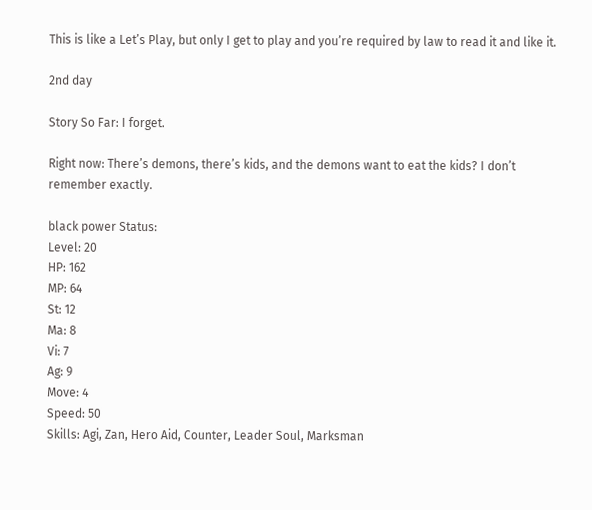This is like a Let’s Play, but only I get to play and you’re required by law to read it and like it.

2nd day

Story So Far: I forget.

Right now: There’s demons, there’s kids, and the demons want to eat the kids? I don’t remember exactly.

black power Status:
Level: 20
HP: 162
MP: 64
St: 12
Ma: 8
Vi: 7
Ag: 9
Move: 4
Speed: 50
Skills: Agi, Zan, Hero Aid, Counter, Leader Soul, Marksman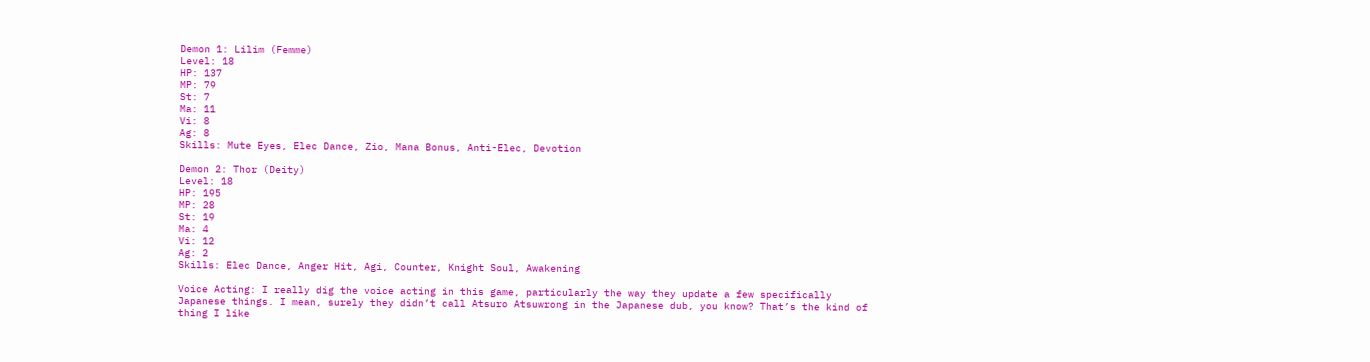Demon 1: Lilim (Femme)
Level: 18
HP: 137
MP: 79
St: 7
Ma: 11
Vi: 8
Ag: 8
Skills: Mute Eyes, Elec Dance, Zio, Mana Bonus, Anti-Elec, Devotion

Demon 2: Thor (Deity)
Level: 18
HP: 195
MP: 28
St: 19
Ma: 4
Vi: 12
Ag: 2
Skills: Elec Dance, Anger Hit, Agi, Counter, Knight Soul, Awakening

Voice Acting: I really dig the voice acting in this game, particularly the way they update a few specifically Japanese things. I mean, surely they didn’t call Atsuro Atsuwrong in the Japanese dub, you know? That’s the kind of thing I like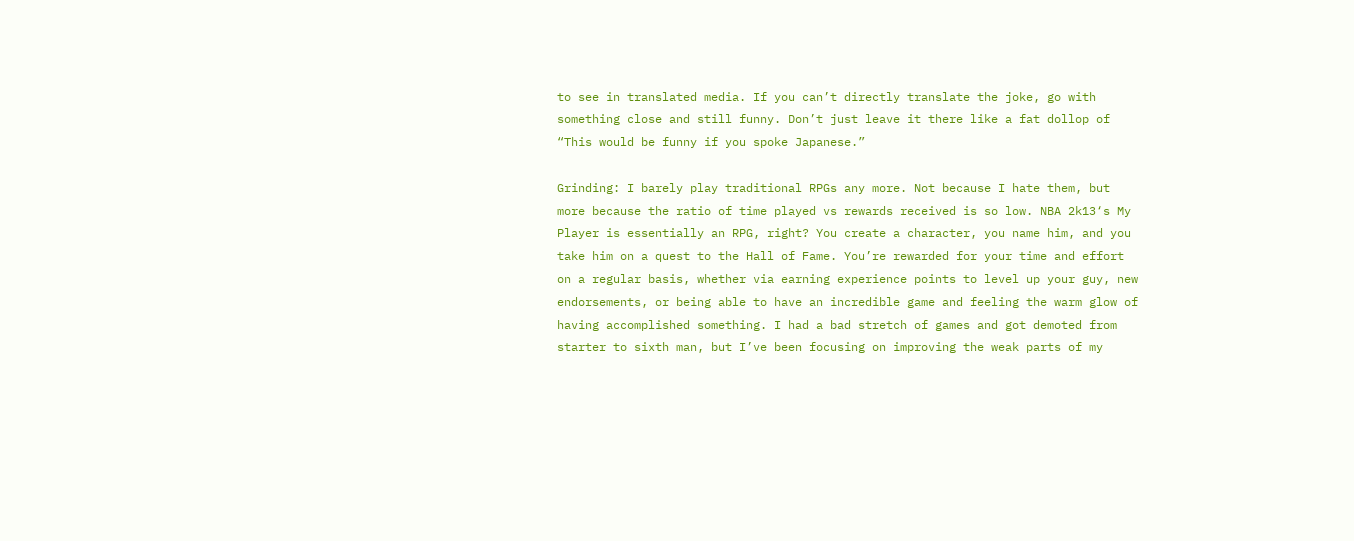to see in translated media. If you can’t directly translate the joke, go with something close and still funny. Don’t just leave it there like a fat dollop of “This would be funny if you spoke Japanese.”

Grinding: I barely play traditional RPGs any more. Not because I hate them, but more because the ratio of time played vs rewards received is so low. NBA 2k13‘s My Player is essentially an RPG, right? You create a character, you name him, and you take him on a quest to the Hall of Fame. You’re rewarded for your time and effort on a regular basis, whether via earning experience points to level up your guy, new endorsements, or being able to have an incredible game and feeling the warm glow of having accomplished something. I had a bad stretch of games and got demoted from starter to sixth man, but I’ve been focusing on improving the weak parts of my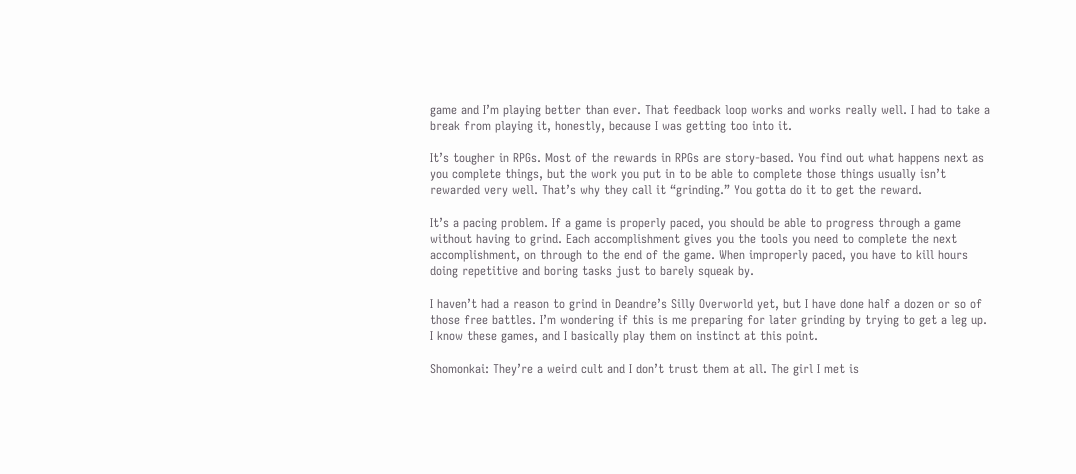game and I’m playing better than ever. That feedback loop works and works really well. I had to take a break from playing it, honestly, because I was getting too into it.

It’s tougher in RPGs. Most of the rewards in RPGs are story-based. You find out what happens next as you complete things, but the work you put in to be able to complete those things usually isn’t rewarded very well. That’s why they call it “grinding.” You gotta do it to get the reward.

It’s a pacing problem. If a game is properly paced, you should be able to progress through a game without having to grind. Each accomplishment gives you the tools you need to complete the next accomplishment, on through to the end of the game. When improperly paced, you have to kill hours doing repetitive and boring tasks just to barely squeak by.

I haven’t had a reason to grind in Deandre’s Silly Overworld yet, but I have done half a dozen or so of those free battles. I’m wondering if this is me preparing for later grinding by trying to get a leg up. I know these games, and I basically play them on instinct at this point.

Shomonkai: They’re a weird cult and I don’t trust them at all. The girl I met is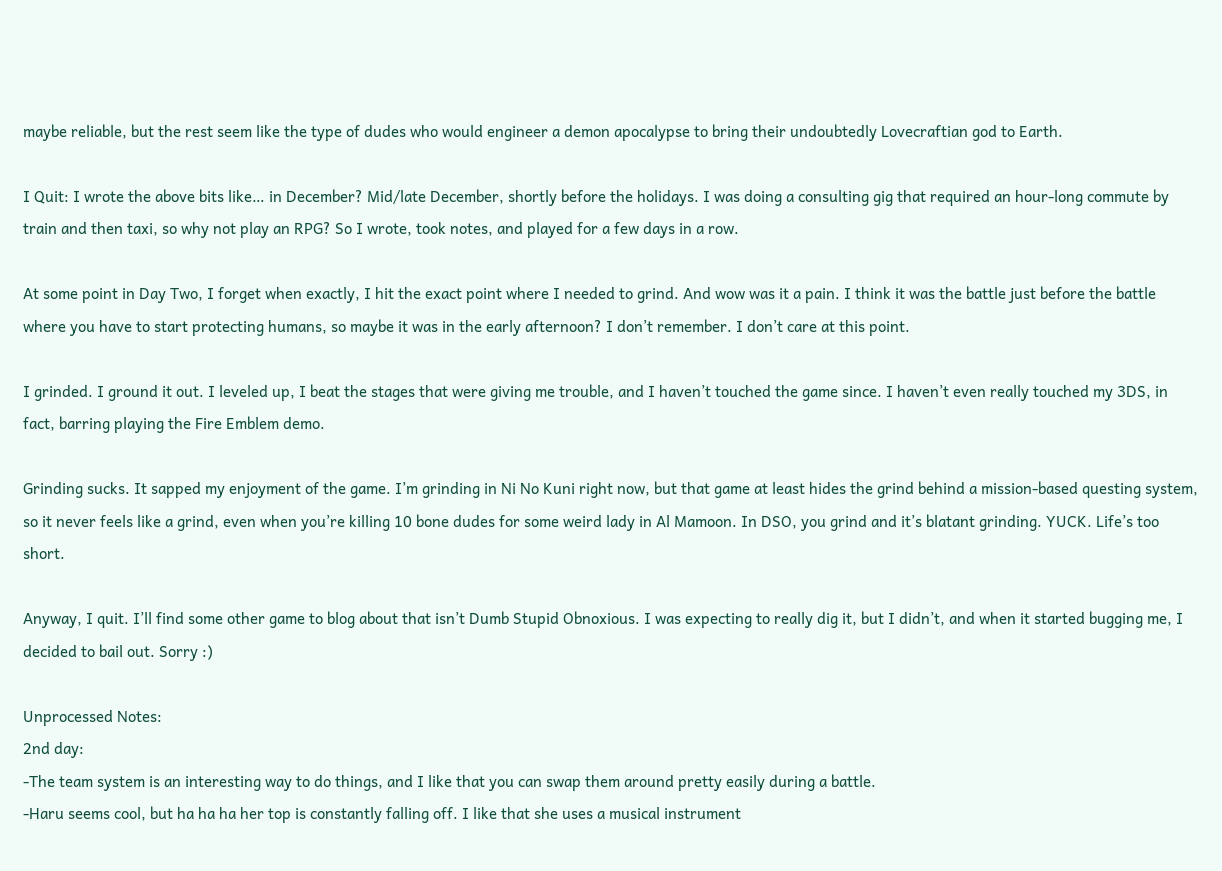maybe reliable, but the rest seem like the type of dudes who would engineer a demon apocalypse to bring their undoubtedly Lovecraftian god to Earth.

I Quit: I wrote the above bits like… in December? Mid/late December, shortly before the holidays. I was doing a consulting gig that required an hour-long commute by train and then taxi, so why not play an RPG? So I wrote, took notes, and played for a few days in a row.

At some point in Day Two, I forget when exactly, I hit the exact point where I needed to grind. And wow was it a pain. I think it was the battle just before the battle where you have to start protecting humans, so maybe it was in the early afternoon? I don’t remember. I don’t care at this point.

I grinded. I ground it out. I leveled up, I beat the stages that were giving me trouble, and I haven’t touched the game since. I haven’t even really touched my 3DS, in fact, barring playing the Fire Emblem demo.

Grinding sucks. It sapped my enjoyment of the game. I’m grinding in Ni No Kuni right now, but that game at least hides the grind behind a mission-based questing system, so it never feels like a grind, even when you’re killing 10 bone dudes for some weird lady in Al Mamoon. In DSO, you grind and it’s blatant grinding. YUCK. Life’s too short.

Anyway, I quit. I’ll find some other game to blog about that isn’t Dumb Stupid Obnoxious. I was expecting to really dig it, but I didn’t, and when it started bugging me, I decided to bail out. Sorry :)

Unprocessed Notes:
2nd day:
-The team system is an interesting way to do things, and I like that you can swap them around pretty easily during a battle.
-Haru seems cool, but ha ha ha her top is constantly falling off. I like that she uses a musical instrument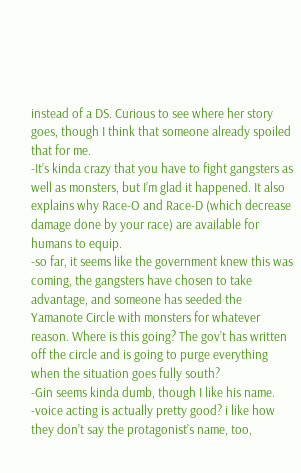instead of a DS. Curious to see where her story goes, though I think that someone already spoiled that for me.
-It’s kinda crazy that you have to fight gangsters as well as monsters, but I’m glad it happened. It also explains why Race-O and Race-D (which decrease damage done by your race) are available for humans to equip.
-so far, it seems like the government knew this was coming, the gangsters have chosen to take advantage, and someone has seeded the Yamanote Circle with monsters for whatever reason. Where is this going? The gov’t has written off the circle and is going to purge everything when the situation goes fully south?
-Gin seems kinda dumb, though I like his name.
-voice acting is actually pretty good? i like how they don’t say the protagonist’s name, too,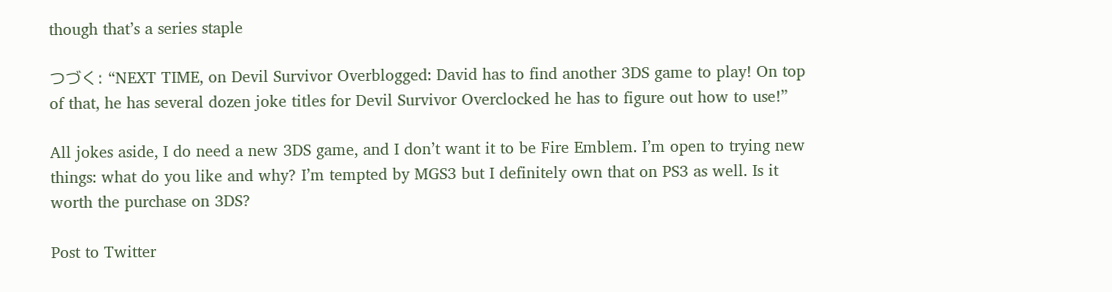though that’s a series staple

つづく: “NEXT TIME, on Devil Survivor Overblogged: David has to find another 3DS game to play! On top of that, he has several dozen joke titles for Devil Survivor Overclocked he has to figure out how to use!”

All jokes aside, I do need a new 3DS game, and I don’t want it to be Fire Emblem. I’m open to trying new things: what do you like and why? I’m tempted by MGS3 but I definitely own that on PS3 as well. Is it worth the purchase on 3DS?

Post to Twitter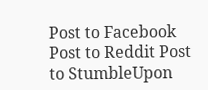Post to Facebook Post to Reddit Post to StumbleUpon